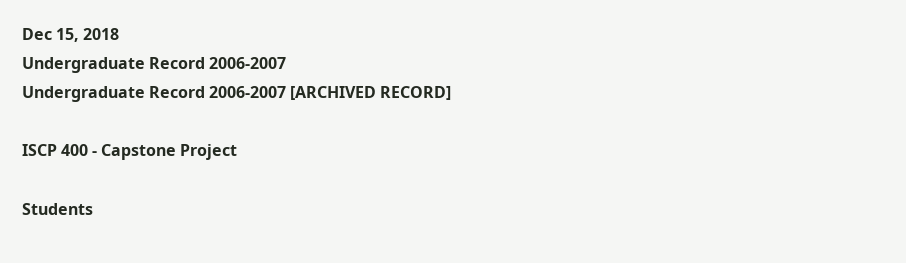Dec 15, 2018
Undergraduate Record 2006-2007
Undergraduate Record 2006-2007 [ARCHIVED RECORD]

ISCP 400 - Capstone Project

Students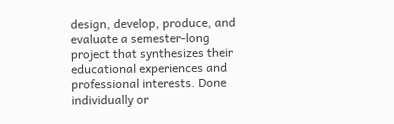design, develop, produce, and evaluate a semester-long project that synthesizes their educational experiences and professional interests. Done individually or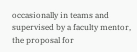occasionally in teams and supervised by a faculty mentor, the proposal for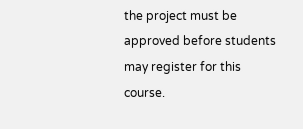the project must be approved before students may register for this course.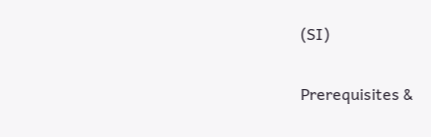(SI)

Prerequisites &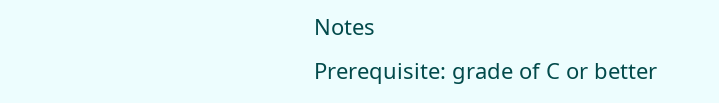Notes
Prerequisite: grade of C or better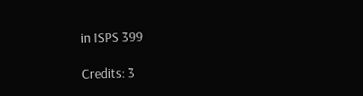in ISPS 399

Credits: 3